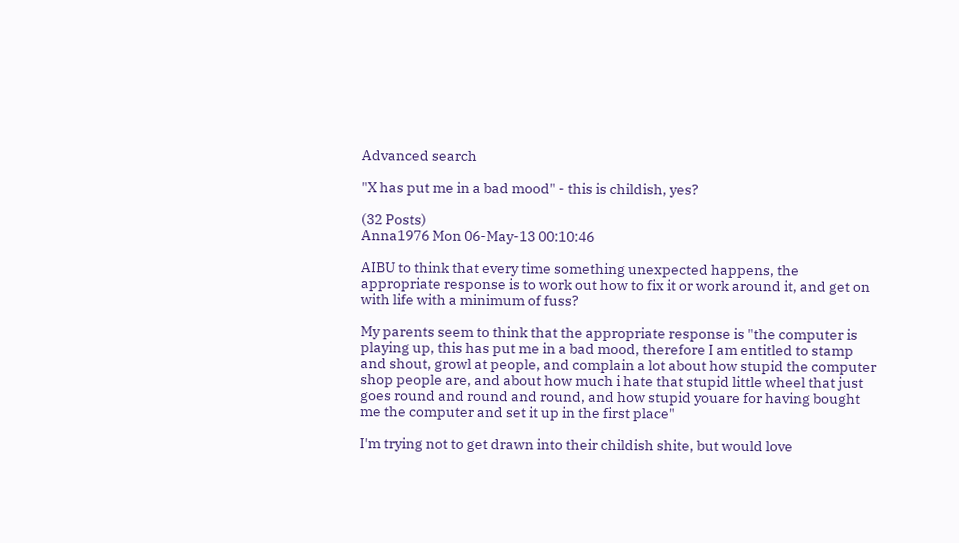Advanced search

"X has put me in a bad mood" - this is childish, yes?

(32 Posts)
Anna1976 Mon 06-May-13 00:10:46

AIBU to think that every time something unexpected happens, the appropriate response is to work out how to fix it or work around it, and get on with life with a minimum of fuss?

My parents seem to think that the appropriate response is "the computer is playing up, this has put me in a bad mood, therefore I am entitled to stamp and shout, growl at people, and complain a lot about how stupid the computer shop people are, and about how much i hate that stupid little wheel that just goes round and round and round, and how stupid youare for having bought me the computer and set it up in the first place"

I'm trying not to get drawn into their childish shite, but would love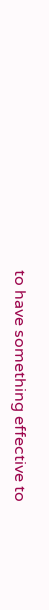to have something effective to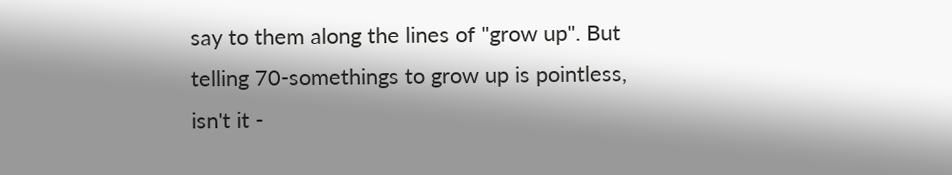say to them along the lines of "grow up". But telling 70-somethings to grow up is pointless, isn't it -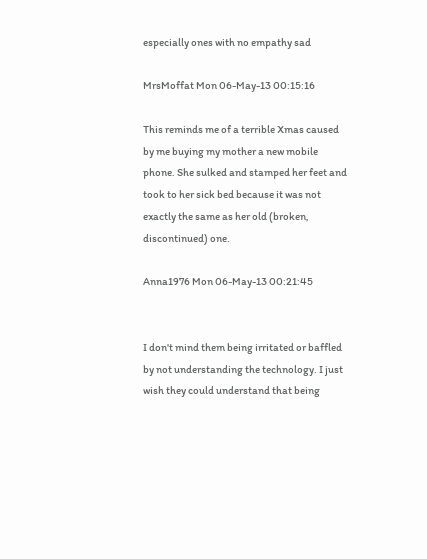especially ones with no empathy sad

MrsMoffat Mon 06-May-13 00:15:16

This reminds me of a terrible Xmas caused by me buying my mother a new mobile phone. She sulked and stamped her feet and took to her sick bed because it was not exactly the same as her old (broken, discontinued) one.

Anna1976 Mon 06-May-13 00:21:45


I don't mind them being irritated or baffled by not understanding the technology. I just wish they could understand that being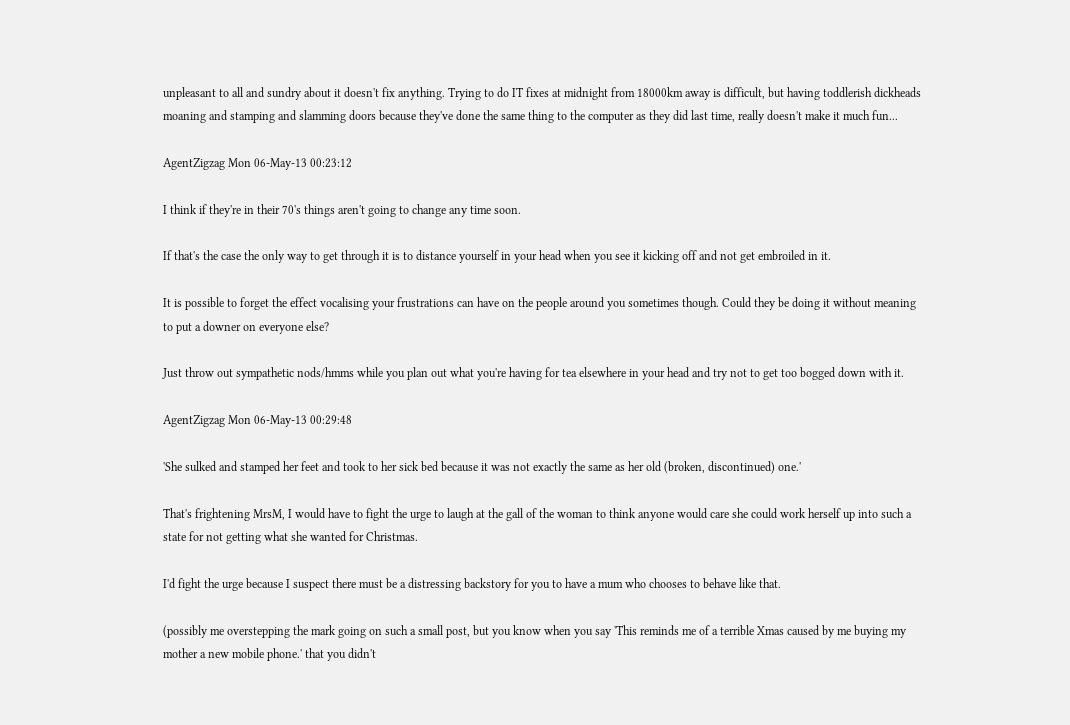unpleasant to all and sundry about it doesn't fix anything. Trying to do IT fixes at midnight from 18000km away is difficult, but having toddlerish dickheads moaning and stamping and slamming doors because they've done the same thing to the computer as they did last time, really doesn't make it much fun...

AgentZigzag Mon 06-May-13 00:23:12

I think if they're in their 70's things aren't going to change any time soon.

If that's the case the only way to get through it is to distance yourself in your head when you see it kicking off and not get embroiled in it.

It is possible to forget the effect vocalising your frustrations can have on the people around you sometimes though. Could they be doing it without meaning to put a downer on everyone else?

Just throw out sympathetic nods/hmms while you plan out what you're having for tea elsewhere in your head and try not to get too bogged down with it.

AgentZigzag Mon 06-May-13 00:29:48

'She sulked and stamped her feet and took to her sick bed because it was not exactly the same as her old (broken, discontinued) one.'

That's frightening MrsM, I would have to fight the urge to laugh at the gall of the woman to think anyone would care she could work herself up into such a state for not getting what she wanted for Christmas.

I'd fight the urge because I suspect there must be a distressing backstory for you to have a mum who chooses to behave like that.

(possibly me overstepping the mark going on such a small post, but you know when you say 'This reminds me of a terrible Xmas caused by me buying my mother a new mobile phone.' that you didn't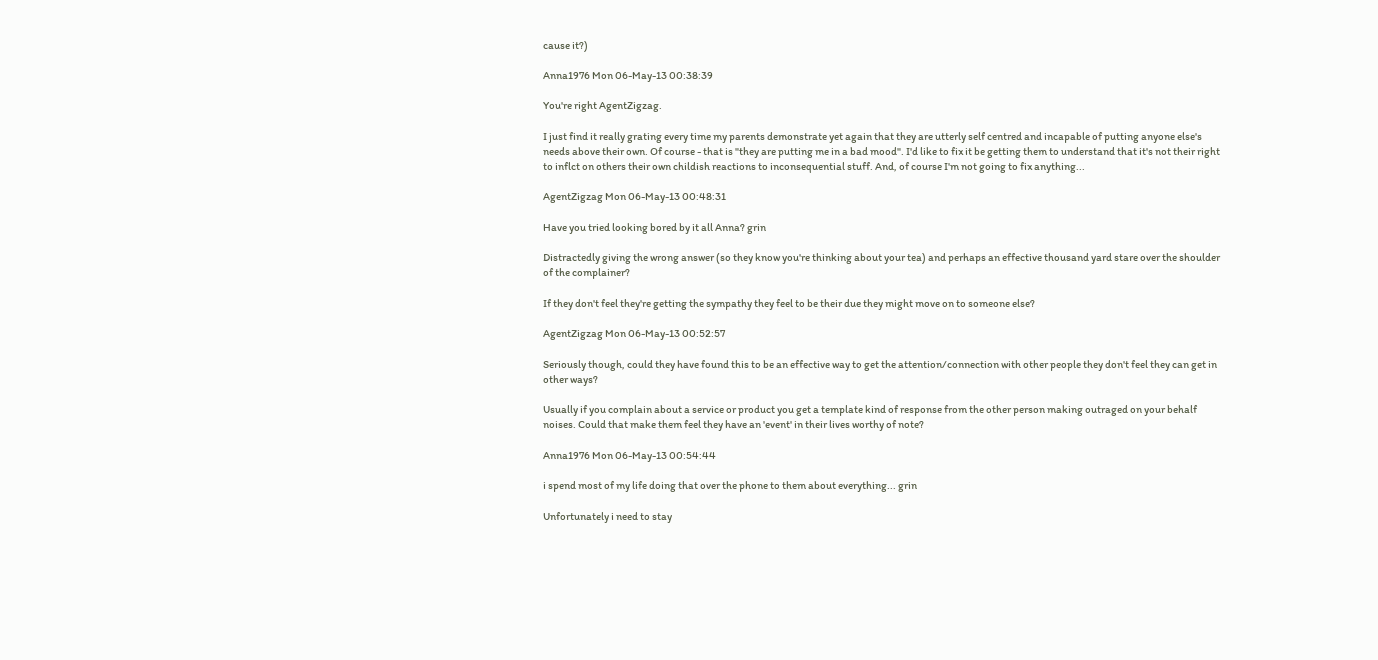cause it?)

Anna1976 Mon 06-May-13 00:38:39

You're right AgentZigzag.

I just find it really grating every time my parents demonstrate yet again that they are utterly self centred and incapable of putting anyone else's needs above their own. Of course - that is "they are putting me in a bad mood". I'd like to fix it be getting them to understand that it's not their right to inflct on others their own childish reactions to inconsequential stuff. And, of course I'm not going to fix anything...

AgentZigzag Mon 06-May-13 00:48:31

Have you tried looking bored by it all Anna? grin

Distractedly giving the wrong answer (so they know you're thinking about your tea) and perhaps an effective thousand yard stare over the shoulder of the complainer?

If they don't feel they're getting the sympathy they feel to be their due they might move on to someone else?

AgentZigzag Mon 06-May-13 00:52:57

Seriously though, could they have found this to be an effective way to get the attention/connection with other people they don't feel they can get in other ways?

Usually if you complain about a service or product you get a template kind of response from the other person making outraged on your behalf noises. Could that make them feel they have an 'event' in their lives worthy of note?

Anna1976 Mon 06-May-13 00:54:44

i spend most of my life doing that over the phone to them about everything... grin

Unfortunately i need to stay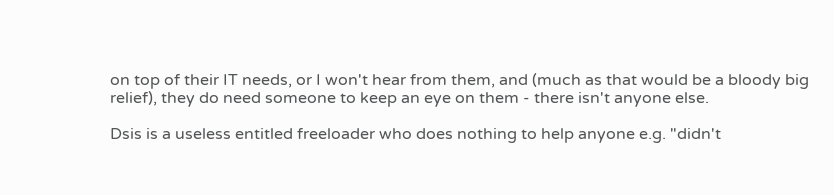on top of their IT needs, or I won't hear from them, and (much as that would be a bloody big relief), they do need someone to keep an eye on them - there isn't anyone else.

Dsis is a useless entitled freeloader who does nothing to help anyone e.g. "didn't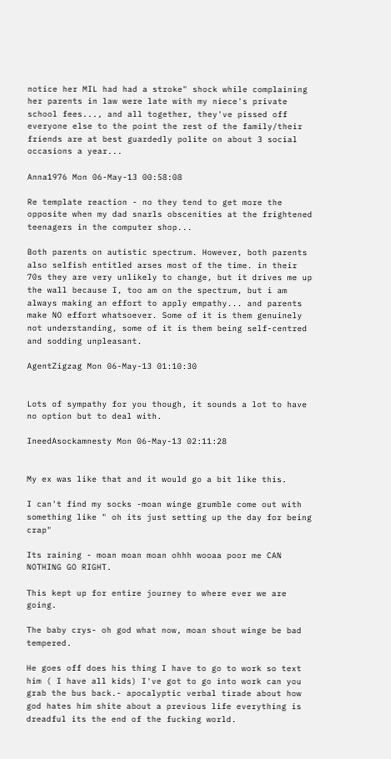notice her MIL had had a stroke" shock while complaining her parents in law were late with my niece's private school fees..., and all together, they've pissed off everyone else to the point the rest of the family/their friends are at best guardedly polite on about 3 social occasions a year...

Anna1976 Mon 06-May-13 00:58:08

Re template reaction - no they tend to get more the opposite when my dad snarls obscenities at the frightened teenagers in the computer shop...

Both parents on autistic spectrum. However, both parents also selfish entitled arses most of the time. in their 70s they are very unlikely to change, but it drives me up the wall because I, too am on the spectrum, but i am always making an effort to apply empathy... and parents make NO effort whatsoever. Some of it is them genuinely not understanding, some of it is them being self-centred and sodding unpleasant.

AgentZigzag Mon 06-May-13 01:10:30


Lots of sympathy for you though, it sounds a lot to have no option but to deal with.

IneedAsockamnesty Mon 06-May-13 02:11:28


My ex was like that and it would go a bit like this.

I can't find my socks -moan winge grumble come out with something like " oh its just setting up the day for being crap"

Its raining - moan moan moan ohhh wooaa poor me CAN NOTHING GO RIGHT.

This kept up for entire journey to where ever we are going.

The baby crys- oh god what now, moan shout winge be bad tempered.

He goes off does his thing I have to go to work so text him ( I have all kids) I've got to go into work can you grab the bus back.- apocalyptic verbal tirade about how god hates him shite about a previous life everything is dreadful its the end of the fucking world.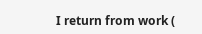I return from work (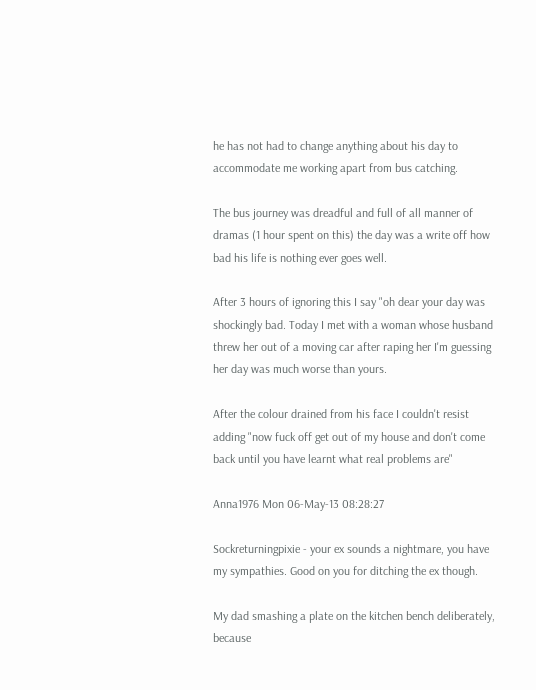he has not had to change anything about his day to accommodate me working apart from bus catching.

The bus journey was dreadful and full of all manner of dramas (1 hour spent on this) the day was a write off how bad his life is nothing ever goes well.

After 3 hours of ignoring this I say "oh dear your day was shockingly bad. Today I met with a woman whose husband threw her out of a moving car after raping her I'm guessing her day was much worse than yours.

After the colour drained from his face I couldn't resist adding "now fuck off get out of my house and don't come back until you have learnt what real problems are"

Anna1976 Mon 06-May-13 08:28:27

Sockreturningpixie - your ex sounds a nightmare, you have my sympathies. Good on you for ditching the ex though.

My dad smashing a plate on the kitchen bench deliberately, because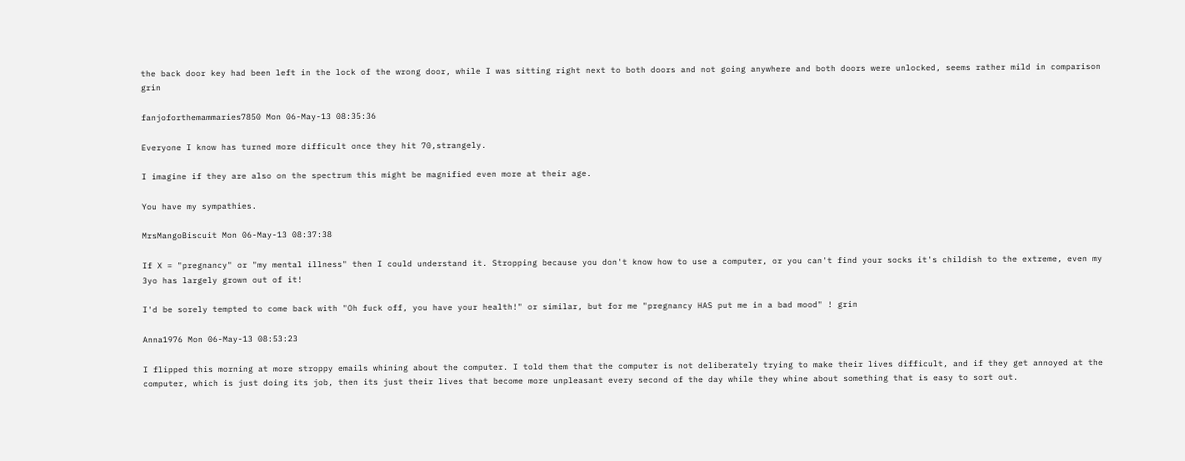the back door key had been left in the lock of the wrong door, while I was sitting right next to both doors and not going anywhere and both doors were unlocked, seems rather mild in comparison grin

fanjoforthemammaries7850 Mon 06-May-13 08:35:36

Everyone I know has turned more difficult once they hit 70,strangely.

I imagine if they are also on the spectrum this might be magnified even more at their age.

You have my sympathies.

MrsMangoBiscuit Mon 06-May-13 08:37:38

If X = "pregnancy" or "my mental illness" then I could understand it. Stropping because you don't know how to use a computer, or you can't find your socks it's childish to the extreme, even my 3yo has largely grown out of it!

I'd be sorely tempted to come back with "Oh fuck off, you have your health!" or similar, but for me "pregnancy HAS put me in a bad mood" ! grin

Anna1976 Mon 06-May-13 08:53:23

I flipped this morning at more stroppy emails whining about the computer. I told them that the computer is not deliberately trying to make their lives difficult, and if they get annoyed at the computer, which is just doing its job, then its just their lives that become more unpleasant every second of the day while they whine about something that is easy to sort out.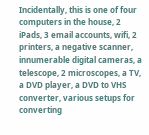Incidentally, this is one of four computers in the house, 2 iPads, 3 email accounts, wifi, 2 printers, a negative scanner, innumerable digital cameras, a telescope, 2 microscopes, a TV, a DVD player, a DVD to VHS converter, various setups for converting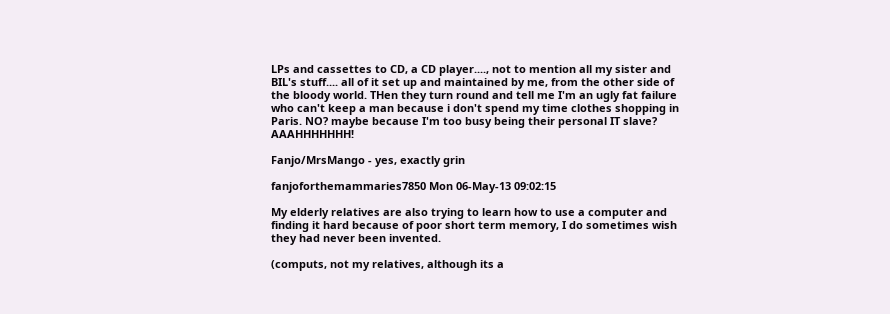LPs and cassettes to CD, a CD player...., not to mention all my sister and BIL's stuff.... all of it set up and maintained by me, from the other side of the bloody world. THen they turn round and tell me I'm an ugly fat failure who can't keep a man because i don't spend my time clothes shopping in Paris. NO? maybe because I'm too busy being their personal IT slave? AAAHHHHHHH!

Fanjo/MrsMango - yes, exactly grin

fanjoforthemammaries7850 Mon 06-May-13 09:02:15

My elderly relatives are also trying to learn how to use a computer and finding it hard because of poor short term memory, I do sometimes wish they had never been invented.

(computs, not my relatives, although its a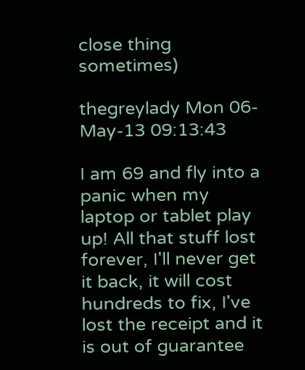close thing sometimes)

thegreylady Mon 06-May-13 09:13:43

I am 69 and fly into a panic when my laptop or tablet play up! All that stuff lost forever, I'll never get it back, it will cost hundreds to fix, I've lost the receipt and it is out of guarantee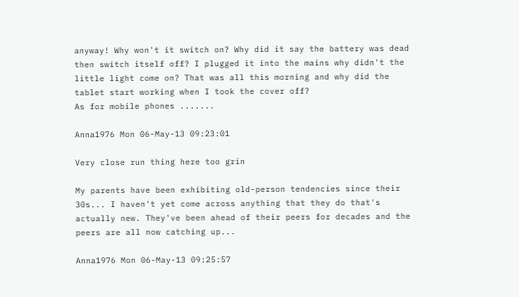anyway! Why won't it switch on? Why did it say the battery was dead then switch itself off? I plugged it into the mains why didn't the little light come on? That was all this morning and why did the tablet start working when I took the cover off?
As for mobile phones .......

Anna1976 Mon 06-May-13 09:23:01

Very close run thing here too grin

My parents have been exhibiting old-person tendencies since their 30s... I haven't yet come across anything that they do that's actually new. They've been ahead of their peers for decades and the peers are all now catching up...

Anna1976 Mon 06-May-13 09:25:57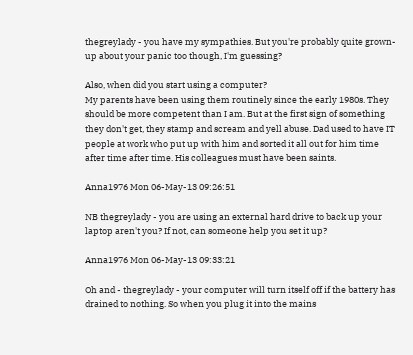thegreylady - you have my sympathies. But you're probably quite grown-up about your panic too though, I'm guessing?

Also, when did you start using a computer?
My parents have been using them routinely since the early 1980s. They should be more competent than I am. But at the first sign of something they don't get, they stamp and scream and yell abuse. Dad used to have IT people at work who put up with him and sorted it all out for him time after time after time. His colleagues must have been saints.

Anna1976 Mon 06-May-13 09:26:51

NB thegreylady - you are using an external hard drive to back up your laptop aren't you? If not, can someone help you set it up?

Anna1976 Mon 06-May-13 09:33:21

Oh and - thegreylady - your computer will turn itself off if the battery has drained to nothing. So when you plug it into the mains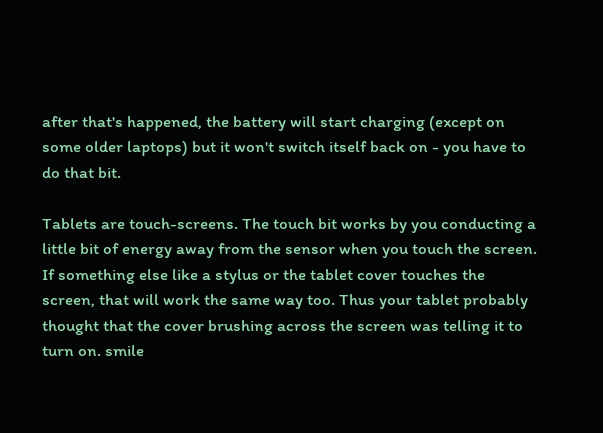after that's happened, the battery will start charging (except on some older laptops) but it won't switch itself back on - you have to do that bit.

Tablets are touch-screens. The touch bit works by you conducting a little bit of energy away from the sensor when you touch the screen. If something else like a stylus or the tablet cover touches the screen, that will work the same way too. Thus your tablet probably thought that the cover brushing across the screen was telling it to turn on. smile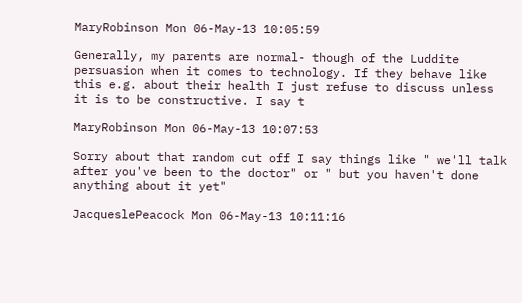MaryRobinson Mon 06-May-13 10:05:59

Generally, my parents are normal- though of the Luddite persuasion when it comes to technology. If they behave like this e.g. about their health I just refuse to discuss unless it is to be constructive. I say t

MaryRobinson Mon 06-May-13 10:07:53

Sorry about that random cut off I say things like " we'll talk after you've been to the doctor" or " but you haven't done anything about it yet"

JacqueslePeacock Mon 06-May-13 10:11:16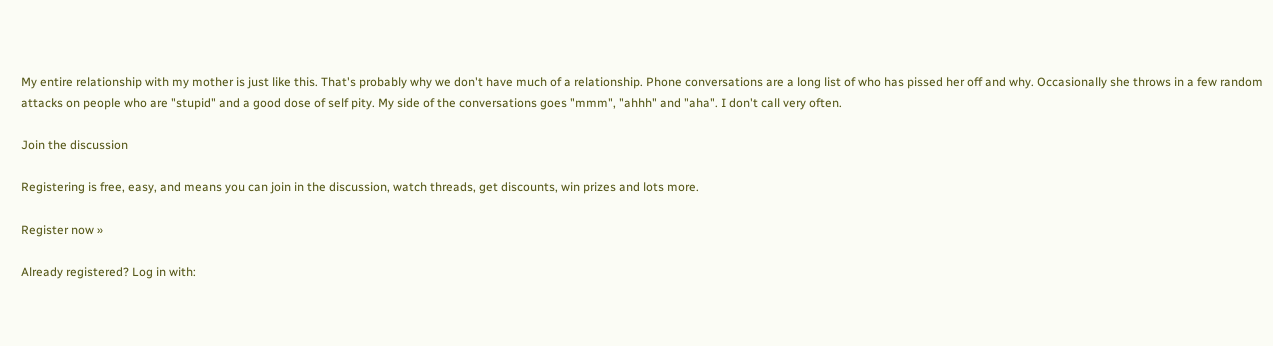My entire relationship with my mother is just like this. That's probably why we don't have much of a relationship. Phone conversations are a long list of who has pissed her off and why. Occasionally she throws in a few random attacks on people who are "stupid" and a good dose of self pity. My side of the conversations goes "mmm", "ahhh" and "aha". I don't call very often.

Join the discussion

Registering is free, easy, and means you can join in the discussion, watch threads, get discounts, win prizes and lots more.

Register now »

Already registered? Log in with: